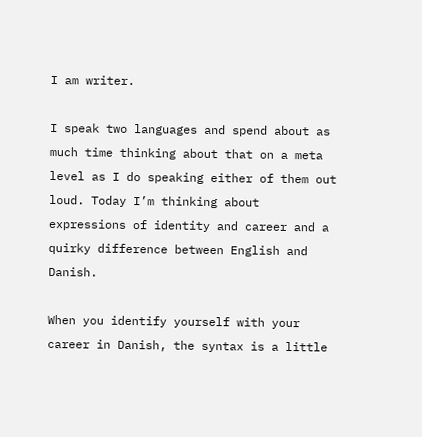I am writer.

I speak two languages and spend about as much time thinking about that on a meta level as I do speaking either of them out loud. Today I’m thinking about expressions of identity and career and a quirky difference between English and Danish.

When you identify yourself with your career in Danish, the syntax is a little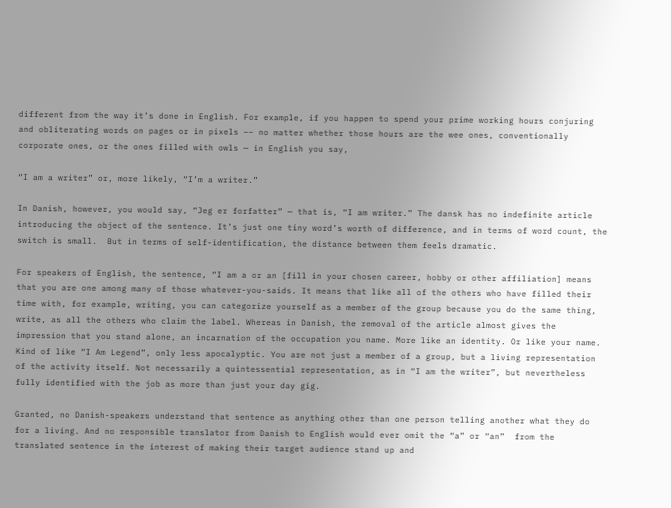different from the way it’s done in English. For example, if you happen to spend your prime working hours conjuring and obliterating words on pages or in pixels –– no matter whether those hours are the wee ones, conventionally corporate ones, or the ones filled with owls — in English you say,

“I am a writer” or, more likely, “I’m a writer.”

In Danish, however, you would say, “Jeg er forfatter” — that is, “I am writer.” The dansk has no indefinite article introducing the object of the sentence. It’s just one tiny word’s worth of difference, and in terms of word count, the switch is small.  But in terms of self-identification, the distance between them feels dramatic.

For speakers of English, the sentence, “I am a or an [fill in your chosen career, hobby or other affiliation] means that you are one among many of those whatever-you-saids. It means that like all of the others who have filled their time with, for example, writing, you can categorize yourself as a member of the group because you do the same thing, write, as all the others who claim the label. Whereas in Danish, the removal of the article almost gives the impression that you stand alone, an incarnation of the occupation you name. More like an identity. Or like your name. Kind of like “I Am Legend”, only less apocalyptic. You are not just a member of a group, but a living representation of the activity itself. Not necessarily a quintessential representation, as in “I am the writer”, but nevertheless fully identified with the job as more than just your day gig.

Granted, no Danish-speakers understand that sentence as anything other than one person telling another what they do for a living. And no responsible translator from Danish to English would ever omit the “a” or “an”  from the translated sentence in the interest of making their target audience stand up and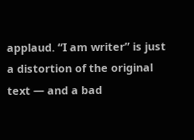applaud. “I am writer” is just a distortion of the original text — and a bad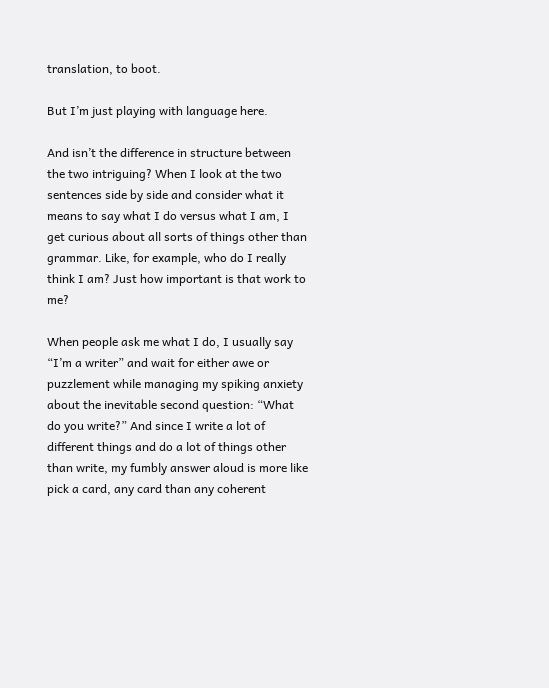translation, to boot.

But I’m just playing with language here.

And isn’t the difference in structure between the two intriguing? When I look at the two sentences side by side and consider what it means to say what I do versus what I am, I get curious about all sorts of things other than grammar. Like, for example, who do I really think I am? Just how important is that work to me?

When people ask me what I do, I usually say “I’m a writer” and wait for either awe or puzzlement while managing my spiking anxiety about the inevitable second question: “What do you write?” And since I write a lot of different things and do a lot of things other than write, my fumbly answer aloud is more like pick a card, any card than any coherent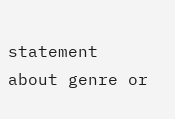statement about genre or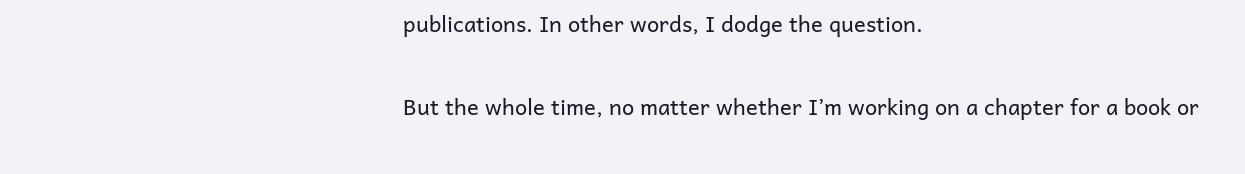publications. In other words, I dodge the question.

But the whole time, no matter whether I’m working on a chapter for a book or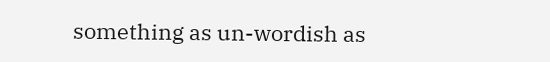something as un-wordish as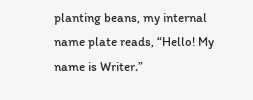planting beans, my internal name plate reads, “Hello! My name is Writer.”